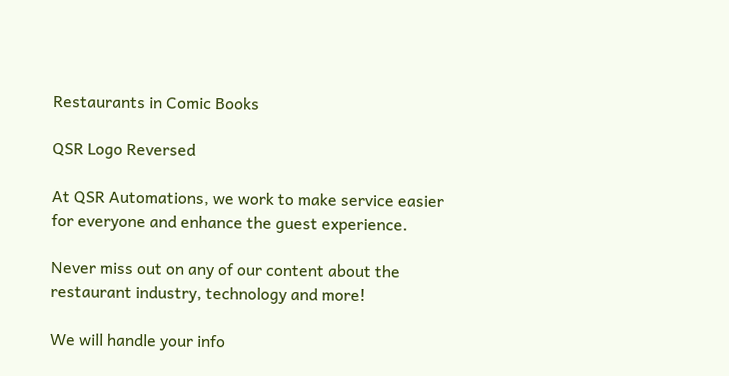Restaurants in Comic Books

QSR Logo Reversed

At QSR Automations, we work to make service easier for everyone and enhance the guest experience.

Never miss out on any of our content about the restaurant industry, technology and more!

We will handle your info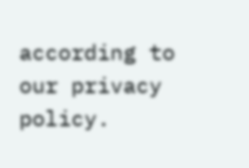according to our privacy policy.